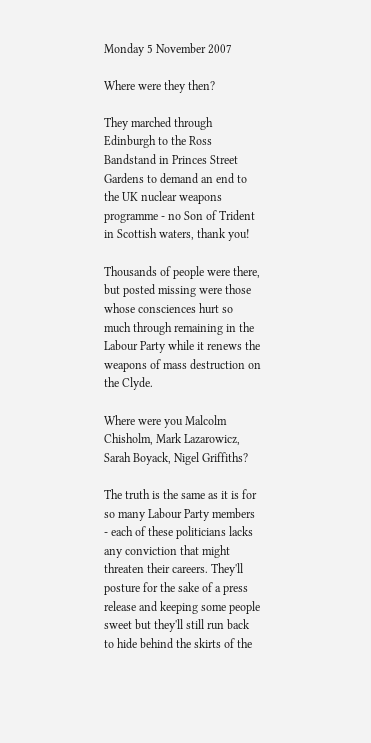Monday 5 November 2007

Where were they then?

They marched through Edinburgh to the Ross Bandstand in Princes Street Gardens to demand an end to the UK nuclear weapons programme - no Son of Trident in Scottish waters, thank you!

Thousands of people were there, but posted missing were those whose consciences hurt so much through remaining in the Labour Party while it renews the weapons of mass destruction on the Clyde.

Where were you Malcolm Chisholm, Mark Lazarowicz, Sarah Boyack, Nigel Griffiths?

The truth is the same as it is for so many Labour Party members - each of these politicians lacks any conviction that might threaten their careers. They'll posture for the sake of a press release and keeping some people sweet but they'll still run back to hide behind the skirts of the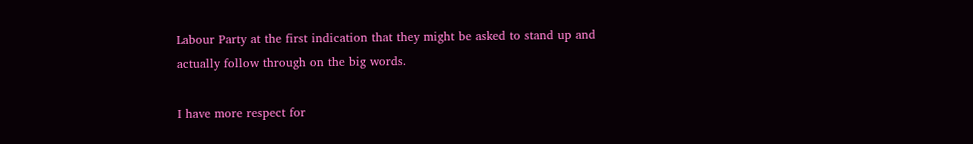Labour Party at the first indication that they might be asked to stand up and actually follow through on the big words.

I have more respect for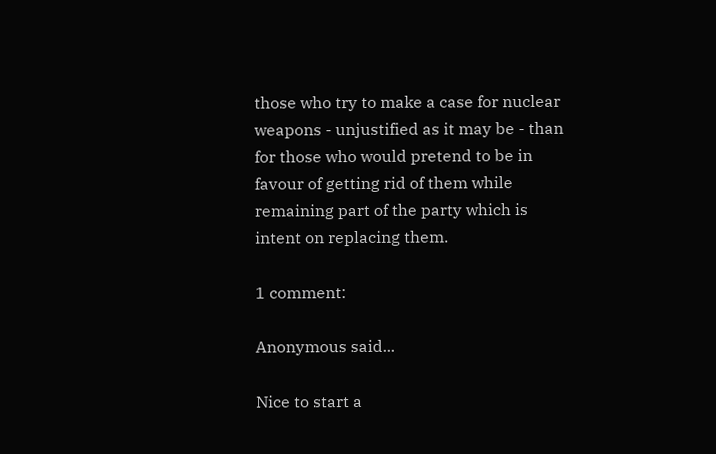those who try to make a case for nuclear weapons - unjustified as it may be - than for those who would pretend to be in favour of getting rid of them while remaining part of the party which is intent on replacing them.

1 comment:

Anonymous said...

Nice to start a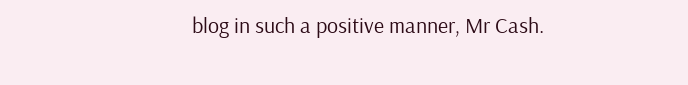blog in such a positive manner, Mr Cash.